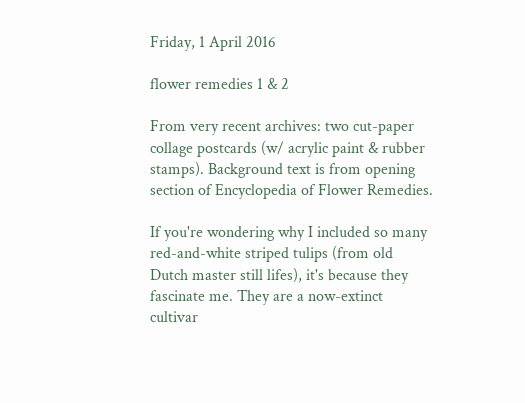Friday, 1 April 2016

flower remedies 1 & 2

From very recent archives: two cut-paper collage postcards (w/ acrylic paint & rubber stamps). Background text is from opening section of Encyclopedia of Flower Remedies.

If you're wondering why I included so many red-and-white striped tulips (from old Dutch master still lifes), it's because they fascinate me. They are a now-extinct cultivar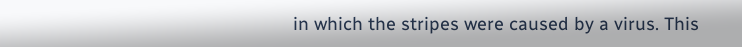in which the stripes were caused by a virus. This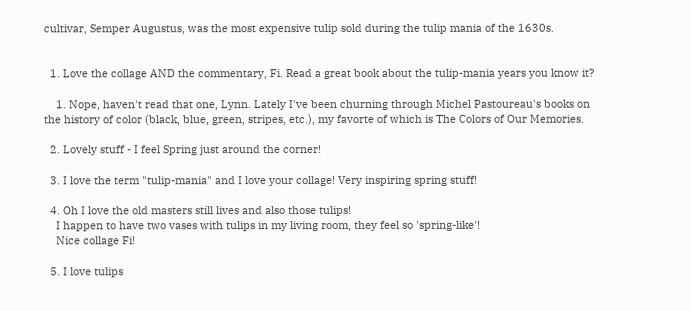cultivar, Semper Augustus, was the most expensive tulip sold during the tulip mania of the 1630s.


  1. Love the collage AND the commentary, Fi. Read a great book about the tulip-mania years you know it?

    1. Nope, haven't read that one, Lynn. Lately I've been churning through Michel Pastoureau's books on the history of color (black, blue, green, stripes, etc.), my favorte of which is The Colors of Our Memories.

  2. Lovely stuff - I feel Spring just around the corner!

  3. I love the term "tulip-mania" and I love your collage! Very inspiring spring stuff!

  4. Oh I love the old masters still lives and also those tulips!
    I happen to have two vases with tulips in my living room, they feel so 'spring-like'!
    Nice collage Fi!

  5. I love tulips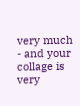very much - and your collage is very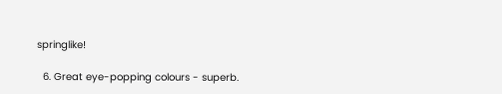springlike!

  6. Great eye-popping colours - superb.